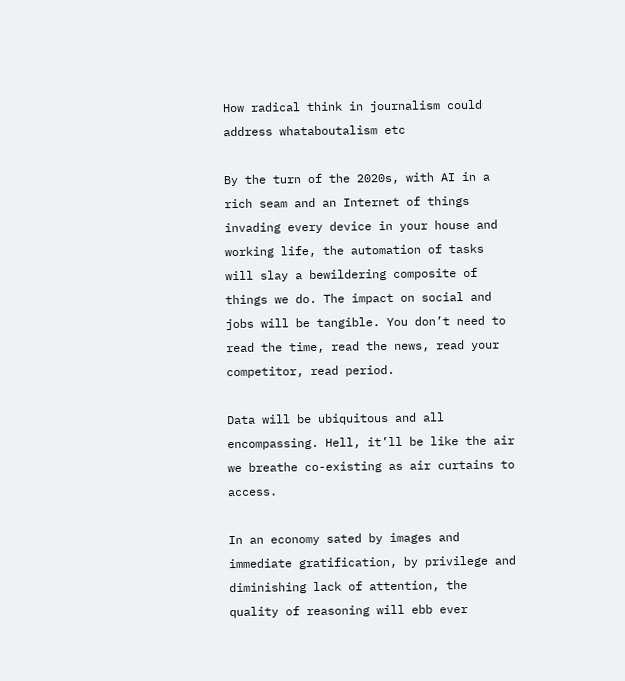How radical think in journalism could address whataboutalism etc

By the turn of the 2020s, with AI in a rich seam and an Internet of things invading every device in your house and working life, the automation of tasks will slay a bewildering composite of things we do. The impact on social and jobs will be tangible. You don’t need to read the time, read the news, read your competitor, read period.

Data will be ubiquitous and all encompassing. Hell, it’ll be like the air we breathe co-existing as air curtains to access.

In an economy sated by images and immediate gratification, by privilege and diminishing lack of attention, the quality of reasoning will ebb ever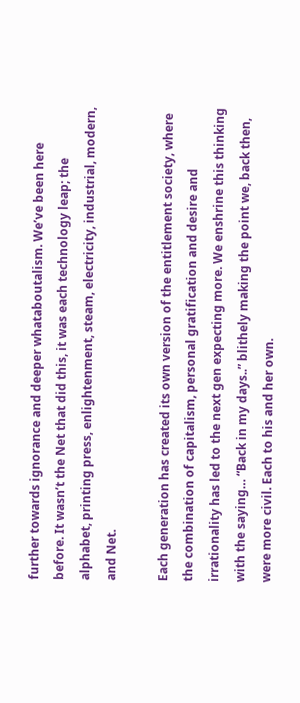further towards ignorance and deeper whataboutalism. We’ve been here before. It wasn’t the Net that did this, it was each technology leap; the alphabet, printing press, enlightenment, steam, electricity, industrial, modern, and Net.

Each generation has created its own version of the entitlement society, where the combination of capitalism, personal gratification and desire and irrationality has led to the next gen expecting more. We enshrine this thinking with the saying… “Back in my days..” blithely making the point we, back then, were more civil. Each to his and her own.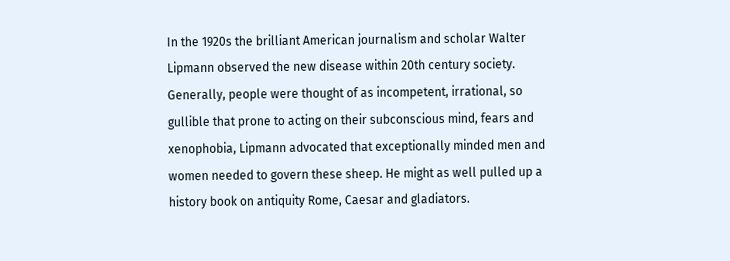In the 1920s the brilliant American journalism and scholar Walter Lipmann observed the new disease within 20th century society. Generally, people were thought of as incompetent, irrational, so gullible that prone to acting on their subconscious mind, fears and xenophobia, Lipmann advocated that exceptionally minded men and women needed to govern these sheep. He might as well pulled up a history book on antiquity Rome, Caesar and gladiators.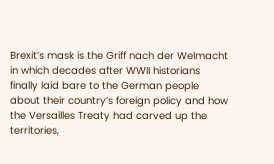Brexit’s mask is the Griff nach der Welmacht in which decades after WWII historians finally laid bare to the German people about their country’s foreign policy and how the Versailles Treaty had carved up the territories,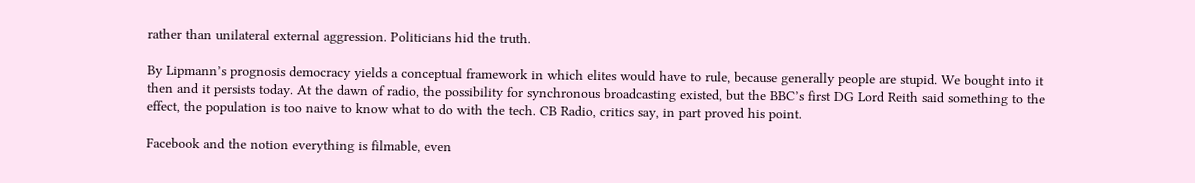rather than unilateral external aggression. Politicians hid the truth.

By Lipmann’s prognosis democracy yields a conceptual framework in which elites would have to rule, because generally people are stupid. We bought into it then and it persists today. At the dawn of radio, the possibility for synchronous broadcasting existed, but the BBC’s first DG Lord Reith said something to the effect, the population is too naive to know what to do with the tech. CB Radio, critics say, in part proved his point.

Facebook and the notion everything is filmable, even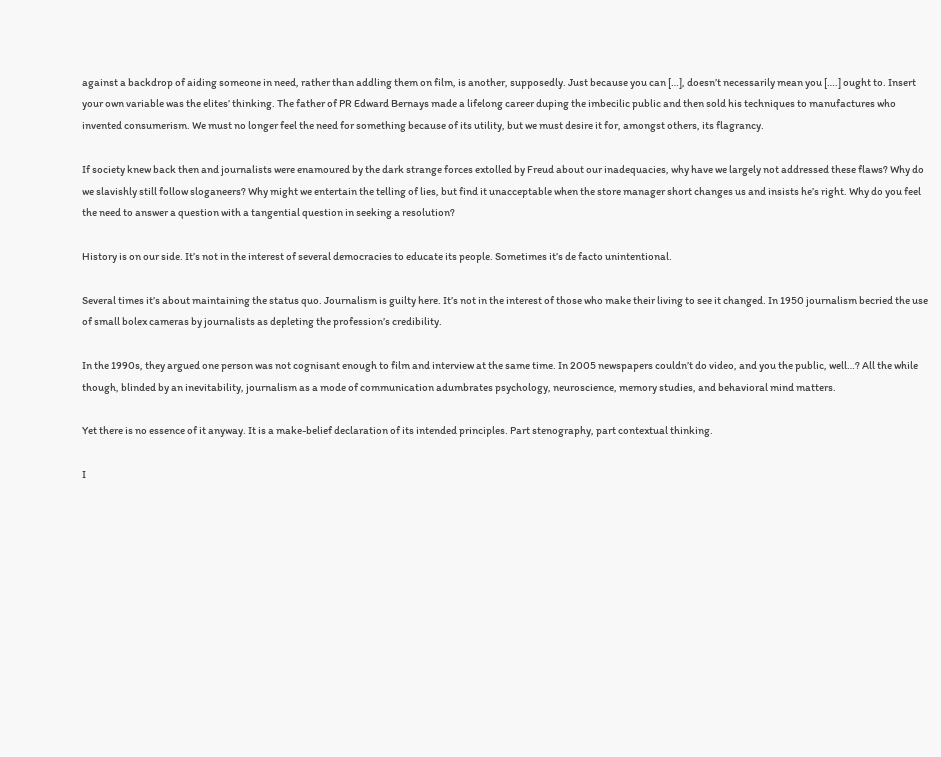against a backdrop of aiding someone in need, rather than addling them on film, is another, supposedly. Just because you can […], doesn’t necessarily mean you [….] ought to. Insert your own variable was the elites’ thinking. The father of PR Edward Bernays made a lifelong career duping the imbecilic public and then sold his techniques to manufactures who invented consumerism. We must no longer feel the need for something because of its utility, but we must desire it for, amongst others, its flagrancy.

If society knew back then and journalists were enamoured by the dark strange forces extolled by Freud about our inadequacies, why have we largely not addressed these flaws? Why do we slavishly still follow sloganeers? Why might we entertain the telling of lies, but find it unacceptable when the store manager short changes us and insists he’s right. Why do you feel the need to answer a question with a tangential question in seeking a resolution?

History is on our side. It’s not in the interest of several democracies to educate its people. Sometimes it’s de facto unintentional.

Several times it’s about maintaining the status quo. Journalism is guilty here. It’s not in the interest of those who make their living to see it changed. In 1950 journalism becried the use of small bolex cameras by journalists as depleting the profession’s credibility.

In the 1990s, they argued one person was not cognisant enough to film and interview at the same time. In 2005 newspapers couldn’t do video, and you the public, well…? All the while though, blinded by an inevitability, journalism as a mode of communication adumbrates psychology, neuroscience, memory studies, and behavioral mind matters.

Yet there is no essence of it anyway. It is a make-belief declaration of its intended principles. Part stenography, part contextual thinking.

I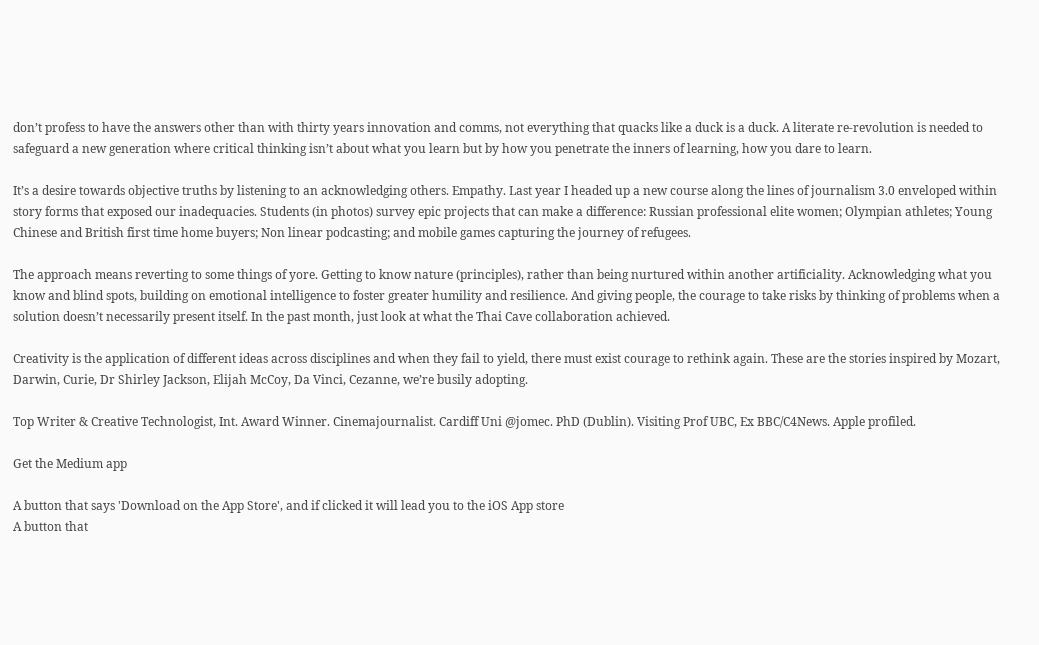don’t profess to have the answers other than with thirty years innovation and comms, not everything that quacks like a duck is a duck. A literate re-revolution is needed to safeguard a new generation where critical thinking isn’t about what you learn but by how you penetrate the inners of learning, how you dare to learn.

It’s a desire towards objective truths by listening to an acknowledging others. Empathy. Last year I headed up a new course along the lines of journalism 3.0 enveloped within story forms that exposed our inadequacies. Students (in photos) survey epic projects that can make a difference: Russian professional elite women; Olympian athletes; Young Chinese and British first time home buyers; Non linear podcasting; and mobile games capturing the journey of refugees.

The approach means reverting to some things of yore. Getting to know nature (principles), rather than being nurtured within another artificiality. Acknowledging what you know and blind spots, building on emotional intelligence to foster greater humility and resilience. And giving people, the courage to take risks by thinking of problems when a solution doesn’t necessarily present itself. In the past month, just look at what the Thai Cave collaboration achieved.

Creativity is the application of different ideas across disciplines and when they fail to yield, there must exist courage to rethink again. These are the stories inspired by Mozart, Darwin, Curie, Dr Shirley Jackson, Elijah McCoy, Da Vinci, Cezanne, we’re busily adopting.

Top Writer & Creative Technologist, Int. Award Winner. Cinemajournalist. Cardiff Uni @jomec. PhD (Dublin). Visiting Prof UBC, Ex BBC/C4News. Apple profiled.

Get the Medium app

A button that says 'Download on the App Store', and if clicked it will lead you to the iOS App store
A button that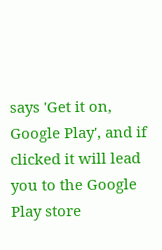says 'Get it on, Google Play', and if clicked it will lead you to the Google Play store